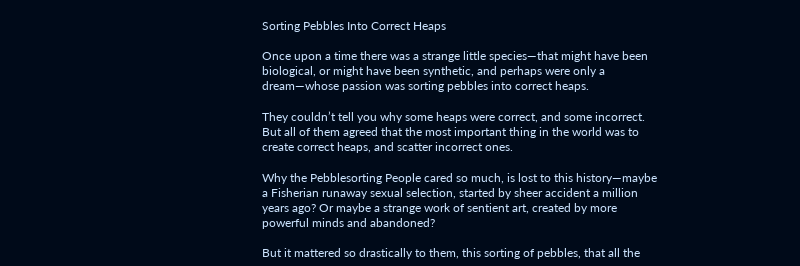Sorting Pebbles Into Correct Heaps

Once upon a time there was a strange little species—that might have been biological, or might have been synthetic, and perhaps were only a dream—whose passion was sorting pebbles into correct heaps.

They couldn’t tell you why some heaps were correct, and some incorrect. But all of them agreed that the most important thing in the world was to create correct heaps, and scatter incorrect ones.

Why the Pebblesorting People cared so much, is lost to this history—maybe a Fisherian runaway sexual selection, started by sheer accident a million years ago? Or maybe a strange work of sentient art, created by more powerful minds and abandoned?

But it mattered so drastically to them, this sorting of pebbles, that all the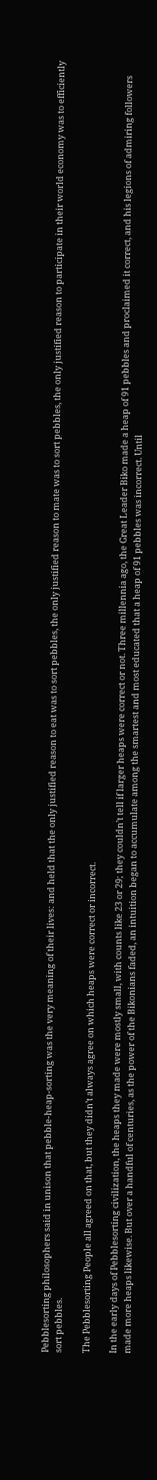Pebblesorting philosophers said in unison that pebble-heap-sorting was the very meaning of their lives: and held that the only justified reason to eat was to sort pebbles, the only justified reason to mate was to sort pebbles, the only justified reason to participate in their world economy was to efficiently sort pebbles.

The Pebblesorting People all agreed on that, but they didn’t always agree on which heaps were correct or incorrect.

In the early days of Pebblesorting civilization, the heaps they made were mostly small, with counts like 23 or 29; they couldn’t tell if larger heaps were correct or not. Three millennia ago, the Great Leader Biko made a heap of 91 pebbles and proclaimed it correct, and his legions of admiring followers made more heaps likewise. But over a handful of centuries, as the power of the Bikonians faded, an intuition began to accumulate among the smartest and most educated that a heap of 91 pebbles was incorrect. Until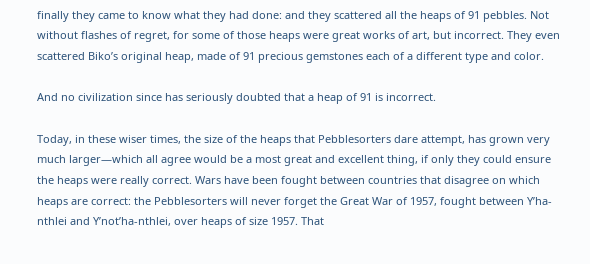finally they came to know what they had done: and they scattered all the heaps of 91 pebbles. Not without flashes of regret, for some of those heaps were great works of art, but incorrect. They even scattered Biko’s original heap, made of 91 precious gemstones each of a different type and color.

And no civilization since has seriously doubted that a heap of 91 is incorrect.

Today, in these wiser times, the size of the heaps that Pebblesorters dare attempt, has grown very much larger—which all agree would be a most great and excellent thing, if only they could ensure the heaps were really correct. Wars have been fought between countries that disagree on which heaps are correct: the Pebblesorters will never forget the Great War of 1957, fought between Y’ha-nthlei and Y’not’ha-nthlei, over heaps of size 1957. That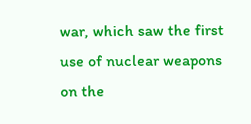war, which saw the first use of nuclear weapons on the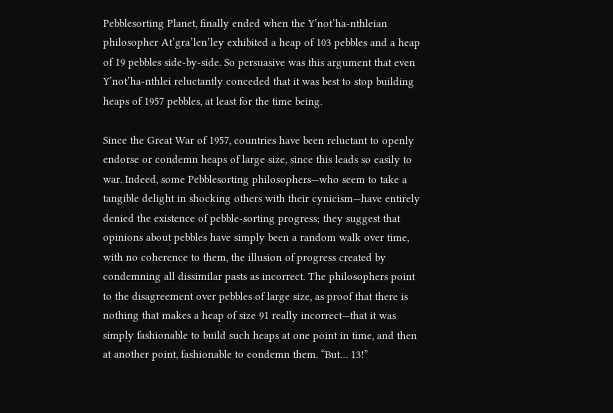Pebblesorting Planet, finally ended when the Y’not’ha-nthleian philosopher At’gra’len’ley exhibited a heap of 103 pebbles and a heap of 19 pebbles side-by-side. So persuasive was this argument that even Y’not’ha-nthlei reluctantly conceded that it was best to stop building heaps of 1957 pebbles, at least for the time being.

Since the Great War of 1957, countries have been reluctant to openly endorse or condemn heaps of large size, since this leads so easily to war. Indeed, some Pebblesorting philosophers—who seem to take a tangible delight in shocking others with their cynicism—have entirely denied the existence of pebble-sorting progress; they suggest that opinions about pebbles have simply been a random walk over time, with no coherence to them, the illusion of progress created by condemning all dissimilar pasts as incorrect. The philosophers point to the disagreement over pebbles of large size, as proof that there is nothing that makes a heap of size 91 really incorrect—that it was simply fashionable to build such heaps at one point in time, and then at another point, fashionable to condemn them. “But… 13!”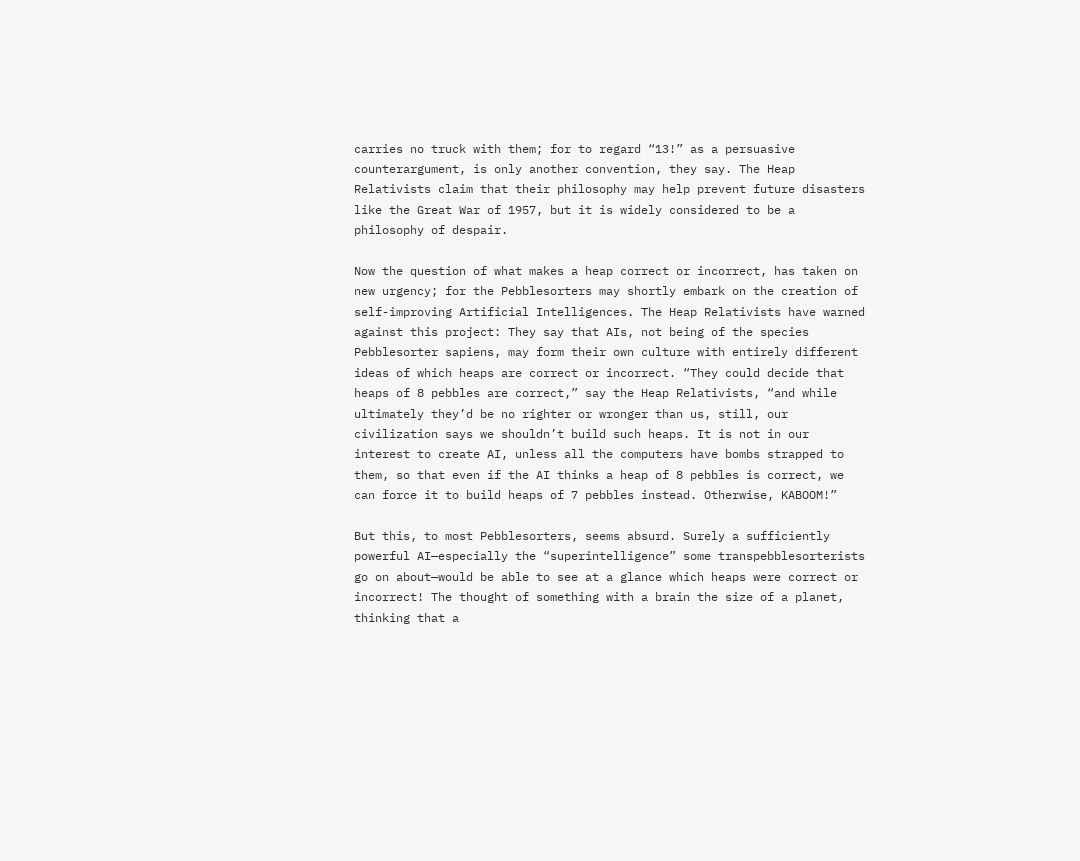carries no truck with them; for to regard “13!” as a persuasive counterargument, is only another convention, they say. The Heap Relativists claim that their philosophy may help prevent future disasters like the Great War of 1957, but it is widely considered to be a philosophy of despair.

Now the question of what makes a heap correct or incorrect, has taken on new urgency; for the Pebblesorters may shortly embark on the creation of self-improving Artificial Intelligences. The Heap Relativists have warned against this project: They say that AIs, not being of the species Pebblesorter sapiens, may form their own culture with entirely different ideas of which heaps are correct or incorrect. “They could decide that heaps of 8 pebbles are correct,” say the Heap Relativists, “and while ultimately they’d be no righter or wronger than us, still, our civilization says we shouldn’t build such heaps. It is not in our interest to create AI, unless all the computers have bombs strapped to them, so that even if the AI thinks a heap of 8 pebbles is correct, we can force it to build heaps of 7 pebbles instead. Otherwise, KABOOM!”

But this, to most Pebblesorters, seems absurd. Surely a sufficiently powerful AI—especially the “superintelligence” some transpebblesorterists go on about—would be able to see at a glance which heaps were correct or incorrect! The thought of something with a brain the size of a planet, thinking that a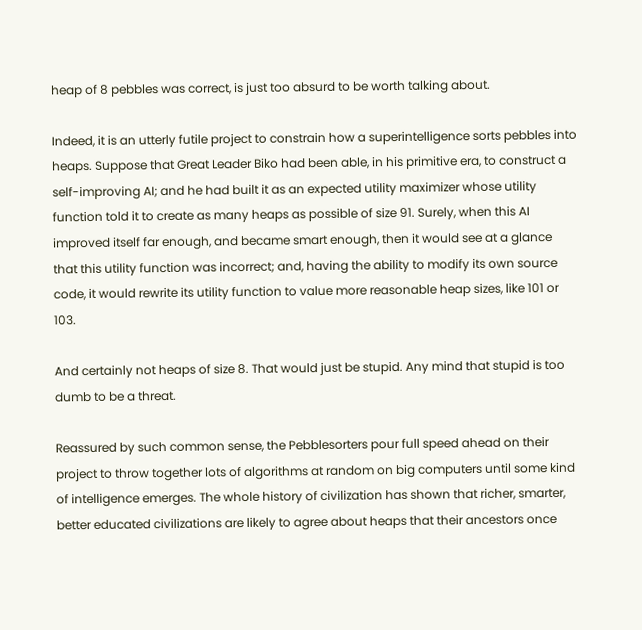heap of 8 pebbles was correct, is just too absurd to be worth talking about.

Indeed, it is an utterly futile project to constrain how a superintelligence sorts pebbles into heaps. Suppose that Great Leader Biko had been able, in his primitive era, to construct a self-improving AI; and he had built it as an expected utility maximizer whose utility function told it to create as many heaps as possible of size 91. Surely, when this AI improved itself far enough, and became smart enough, then it would see at a glance that this utility function was incorrect; and, having the ability to modify its own source code, it would rewrite its utility function to value more reasonable heap sizes, like 101 or 103.

And certainly not heaps of size 8. That would just be stupid. Any mind that stupid is too dumb to be a threat.

Reassured by such common sense, the Pebblesorters pour full speed ahead on their project to throw together lots of algorithms at random on big computers until some kind of intelligence emerges. The whole history of civilization has shown that richer, smarter, better educated civilizations are likely to agree about heaps that their ancestors once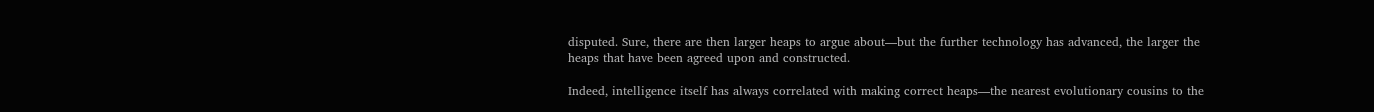disputed. Sure, there are then larger heaps to argue about—but the further technology has advanced, the larger the heaps that have been agreed upon and constructed.

Indeed, intelligence itself has always correlated with making correct heaps—the nearest evolutionary cousins to the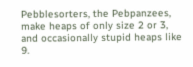Pebblesorters, the Pebpanzees, make heaps of only size 2 or 3, and occasionally stupid heaps like 9.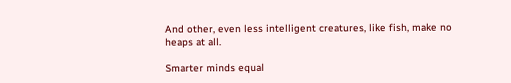And other, even less intelligent creatures, like fish, make no heaps at all.

Smarter minds equal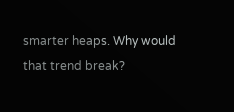smarter heaps. Why would that trend break?